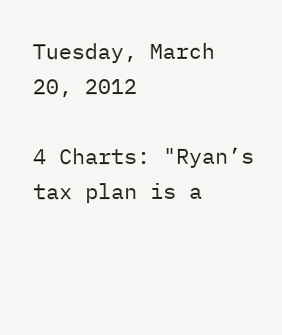Tuesday, March 20, 2012

4 Charts: "Ryan’s tax plan is a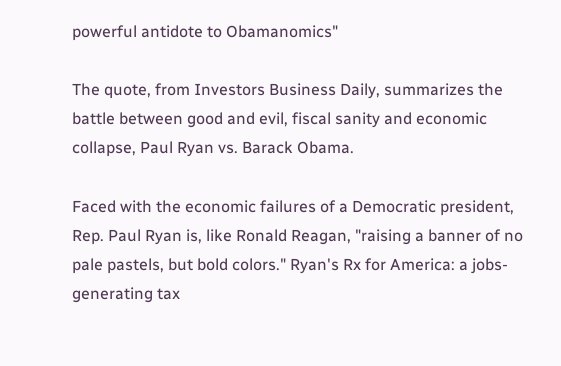powerful antidote to Obamanomics"

The quote, from Investors Business Daily, summarizes the battle between good and evil, fiscal sanity and economic collapse, Paul Ryan vs. Barack Obama.

Faced with the economic failures of a Democratic president, Rep. Paul Ryan is, like Ronald Reagan, "raising a banner of no pale pastels, but bold colors." Ryan's Rx for America: a jobs-generating tax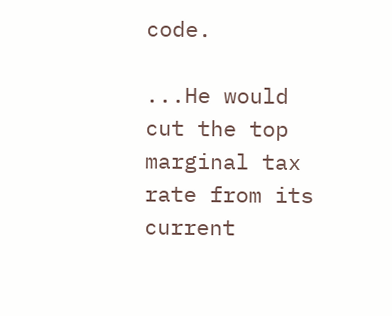code.

...He would cut the top marginal tax rate from its current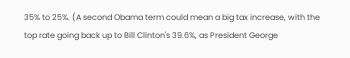35% to 25%. (A second Obama term could mean a big tax increase, with the top rate going back up to Bill Clinton's 39.6%, as President George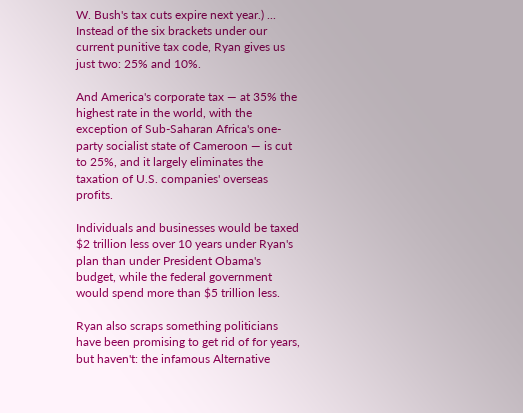W. Bush's tax cuts expire next year.) ... Instead of the six brackets under our current punitive tax code, Ryan gives us just two: 25% and 10%.

And America's corporate tax — at 35% the highest rate in the world, with the exception of Sub-Saharan Africa's one-party socialist state of Cameroon — is cut to 25%, and it largely eliminates the taxation of U.S. companies' overseas profits.

Individuals and businesses would be taxed $2 trillion less over 10 years under Ryan's plan than under President Obama's budget, while the federal government would spend more than $5 trillion less.

Ryan also scraps something politicians have been promising to get rid of for years, but haven't: the infamous Alternative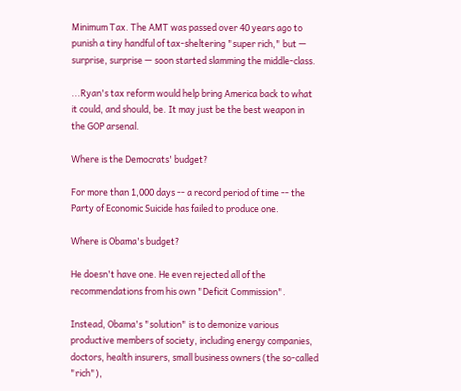Minimum Tax. The AMT was passed over 40 years ago to punish a tiny handful of tax-sheltering "super rich," but — surprise, surprise — soon started slamming the middle-class.

...Ryan's tax reform would help bring America back to what it could, and should, be. It may just be the best weapon in the GOP arsenal.

Where is the Democrats' budget?

For more than 1,000 days -- a record period of time -- the Party of Economic Suicide has failed to produce one.

Where is Obama's budget?

He doesn't have one. He even rejected all of the recommendations from his own "Deficit Commission".

Instead, Obama's "solution" is to demonize various productive members of society, including energy companies, doctors, health insurers, small business owners (the so-called "rich"),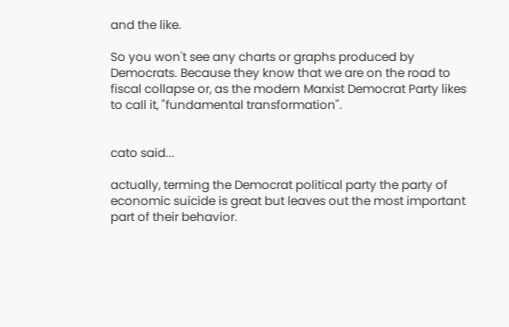and the like.

So you won't see any charts or graphs produced by Democrats. Because they know that we are on the road to fiscal collapse or, as the modern Marxist Democrat Party likes to call it, "fundamental transformation".


cato said...

actually, terming the Democrat political party the party of economic suicide is great but leaves out the most important part of their behavior.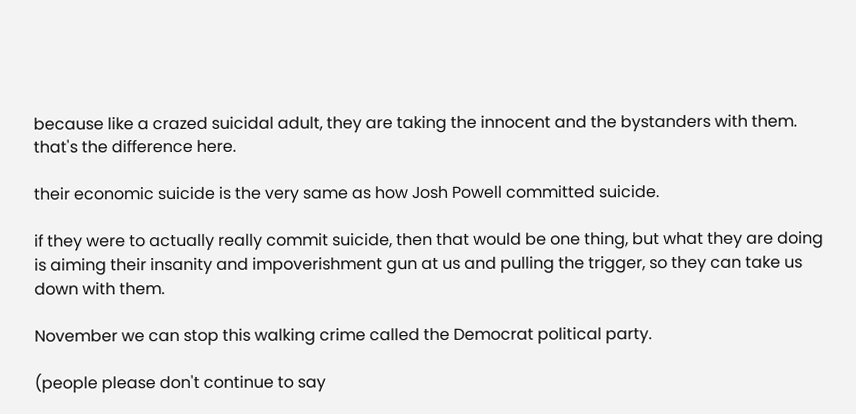because like a crazed suicidal adult, they are taking the innocent and the bystanders with them. that's the difference here.

their economic suicide is the very same as how Josh Powell committed suicide.

if they were to actually really commit suicide, then that would be one thing, but what they are doing is aiming their insanity and impoverishment gun at us and pulling the trigger, so they can take us down with them.

November we can stop this walking crime called the Democrat political party.

(people please don't continue to say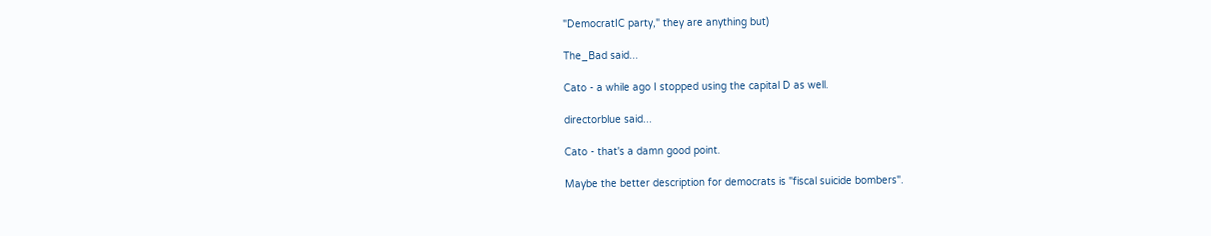"DemocratIC party," they are anything but)

The_Bad said...

Cato - a while ago I stopped using the capital D as well.

directorblue said...

Cato - that's a damn good point.

Maybe the better description for democrats is "fiscal suicide bombers".